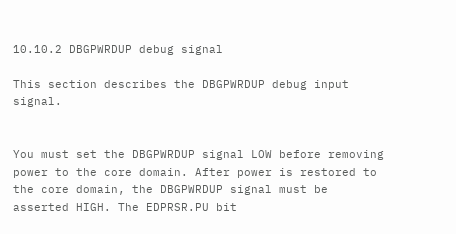10.10.2 DBGPWRDUP debug signal

This section describes the DBGPWRDUP debug input signal.


You must set the DBGPWRDUP signal LOW before removing power to the core domain. After power is restored to the core domain, the DBGPWRDUP signal must be asserted HIGH. The EDPRSR.PU bit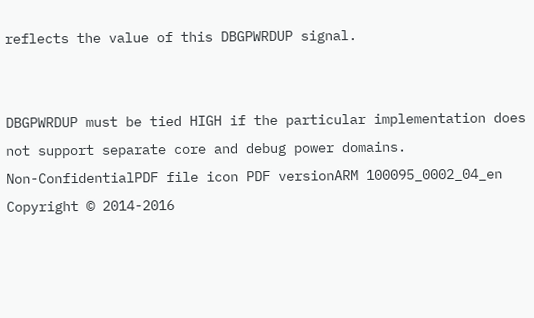reflects the value of this DBGPWRDUP signal.


DBGPWRDUP must be tied HIGH if the particular implementation does not support separate core and debug power domains.
Non-ConfidentialPDF file icon PDF versionARM 100095_0002_04_en
Copyright © 2014-2016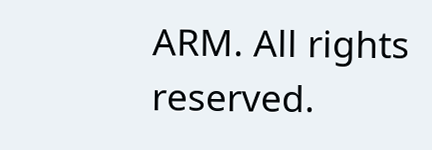ARM. All rights reserved.